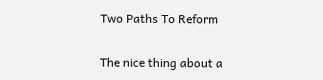Two Paths To Reform

The nice thing about a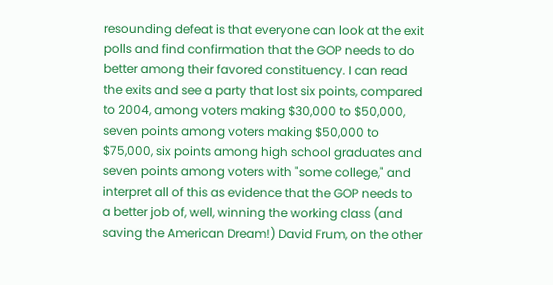resounding defeat is that everyone can look at the exit polls and find confirmation that the GOP needs to do better among their favored constituency. I can read the exits and see a party that lost six points, compared to 2004, among voters making $30,000 to $50,000, seven points among voters making $50,000 to $75,000, six points among high school graduates and seven points among voters with "some college," and interpret all of this as evidence that the GOP needs to a better job of, well, winning the working class (and saving the American Dream!) David Frum, on the other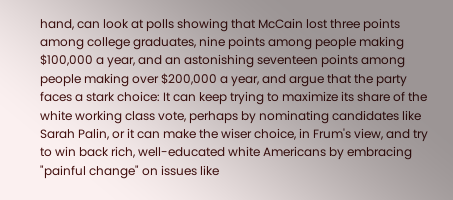hand, can look at polls showing that McCain lost three points among college graduates, nine points among people making $100,000 a year, and an astonishing seventeen points among people making over $200,000 a year, and argue that the party faces a stark choice: It can keep trying to maximize its share of the white working class vote, perhaps by nominating candidates like Sarah Palin, or it can make the wiser choice, in Frum's view, and try to win back rich, well-educated white Americans by embracing "painful change" on issues like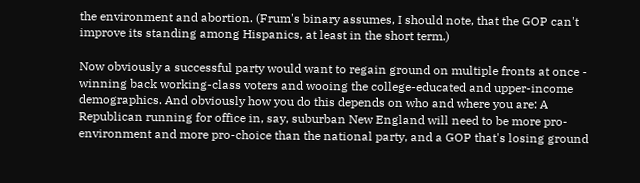the environment and abortion. (Frum's binary assumes, I should note, that the GOP can't improve its standing among Hispanics, at least in the short term.)

Now obviously a successful party would want to regain ground on multiple fronts at once - winning back working-class voters and wooing the college-educated and upper-income demographics. And obviously how you do this depends on who and where you are: A Republican running for office in, say, suburban New England will need to be more pro-environment and more pro-choice than the national party, and a GOP that's losing ground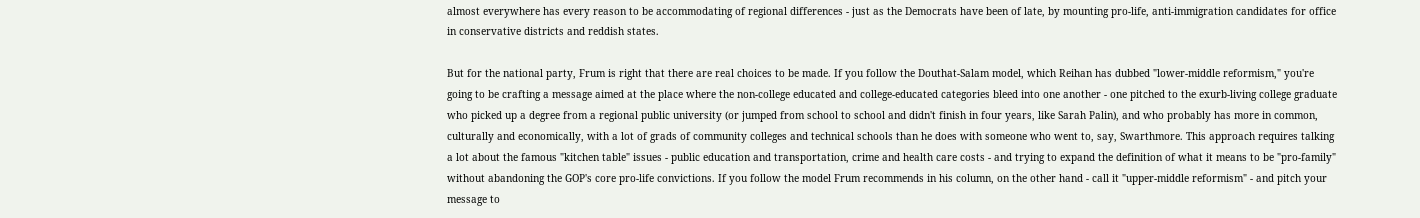almost everywhere has every reason to be accommodating of regional differences - just as the Democrats have been of late, by mounting pro-life, anti-immigration candidates for office in conservative districts and reddish states.

But for the national party, Frum is right that there are real choices to be made. If you follow the Douthat-Salam model, which Reihan has dubbed "lower-middle reformism," you're going to be crafting a message aimed at the place where the non-college educated and college-educated categories bleed into one another - one pitched to the exurb-living college graduate who picked up a degree from a regional public university (or jumped from school to school and didn't finish in four years, like Sarah Palin), and who probably has more in common, culturally and economically, with a lot of grads of community colleges and technical schools than he does with someone who went to, say, Swarthmore. This approach requires talking a lot about the famous "kitchen table" issues - public education and transportation, crime and health care costs - and trying to expand the definition of what it means to be "pro-family" without abandoning the GOP's core pro-life convictions. If you follow the model Frum recommends in his column, on the other hand - call it "upper-middle reformism" - and pitch your message to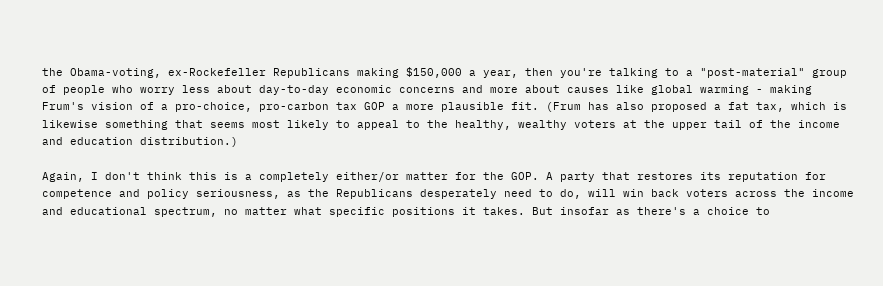the Obama-voting, ex-Rockefeller Republicans making $150,000 a year, then you're talking to a "post-material" group of people who worry less about day-to-day economic concerns and more about causes like global warming - making Frum's vision of a pro-choice, pro-carbon tax GOP a more plausible fit. (Frum has also proposed a fat tax, which is likewise something that seems most likely to appeal to the healthy, wealthy voters at the upper tail of the income and education distribution.)

Again, I don't think this is a completely either/or matter for the GOP. A party that restores its reputation for competence and policy seriousness, as the Republicans desperately need to do, will win back voters across the income and educational spectrum, no matter what specific positions it takes. But insofar as there's a choice to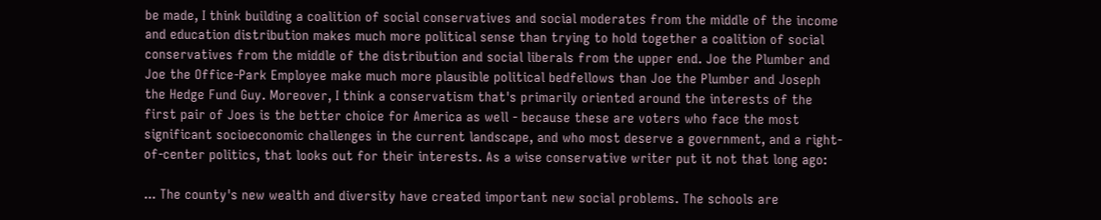be made, I think building a coalition of social conservatives and social moderates from the middle of the income and education distribution makes much more political sense than trying to hold together a coalition of social conservatives from the middle of the distribution and social liberals from the upper end. Joe the Plumber and Joe the Office-Park Employee make much more plausible political bedfellows than Joe the Plumber and Joseph the Hedge Fund Guy. Moreover, I think a conservatism that's primarily oriented around the interests of the first pair of Joes is the better choice for America as well - because these are voters who face the most significant socioeconomic challenges in the current landscape, and who most deserve a government, and a right-of-center politics, that looks out for their interests. As a wise conservative writer put it not that long ago:

... The county's new wealth and diversity have created important new social problems. The schools are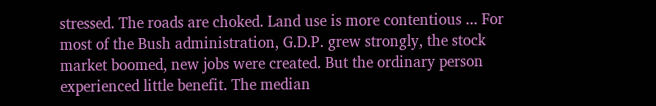stressed. The roads are choked. Land use is more contentious ... For most of the Bush administration, G.D.P. grew strongly, the stock market boomed, new jobs were created. But the ordinary person experienced little benefit. The median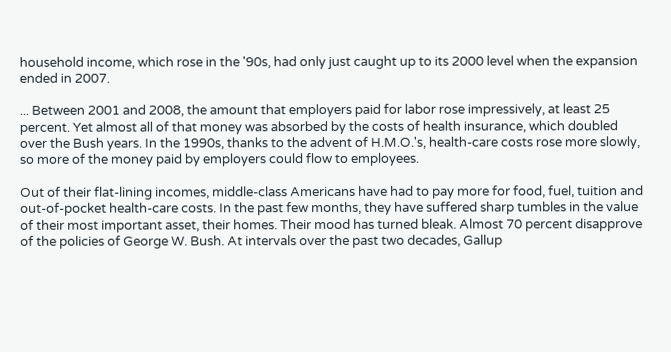household income, which rose in the '90s, had only just caught up to its 2000 level when the expansion ended in 2007.

... Between 2001 and 2008, the amount that employers paid for labor rose impressively, at least 25 percent. Yet almost all of that money was absorbed by the costs of health insurance, which doubled over the Bush years. In the 1990s, thanks to the advent of H.M.O.'s, health-care costs rose more slowly, so more of the money paid by employers could flow to employees.

Out of their flat-lining incomes, middle-class Americans have had to pay more for food, fuel, tuition and out-of-pocket health-care costs. In the past few months, they have suffered sharp tumbles in the value of their most important asset, their homes. Their mood has turned bleak. Almost 70 percent disapprove of the policies of George W. Bush. At intervals over the past two decades, Gallup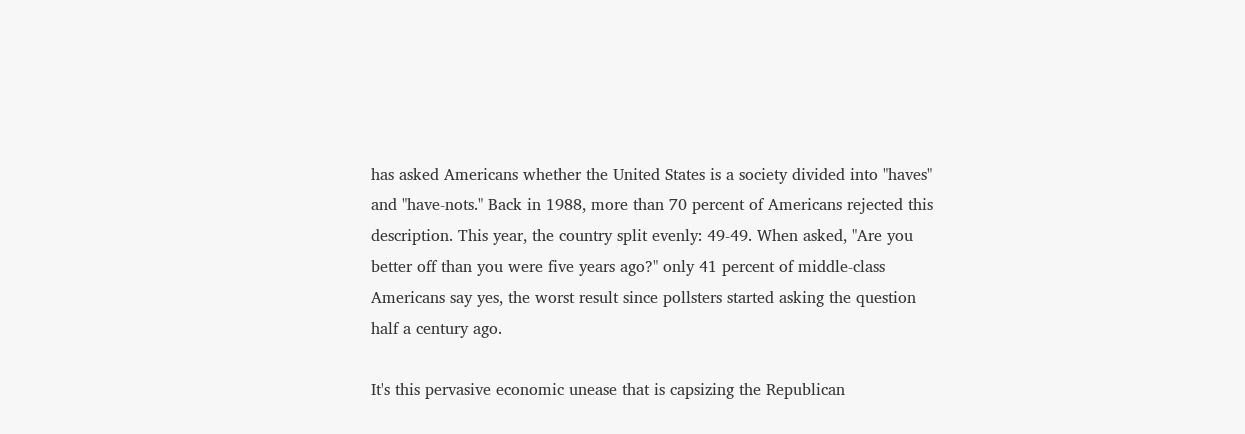has asked Americans whether the United States is a society divided into "haves" and "have-nots." Back in 1988, more than 70 percent of Americans rejected this description. This year, the country split evenly: 49-49. When asked, "Are you better off than you were five years ago?" only 41 percent of middle-class Americans say yes, the worst result since pollsters started asking the question half a century ago.

It's this pervasive economic unease that is capsizing the Republican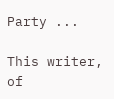Party ...

This writer, of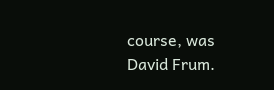course, was David Frum.